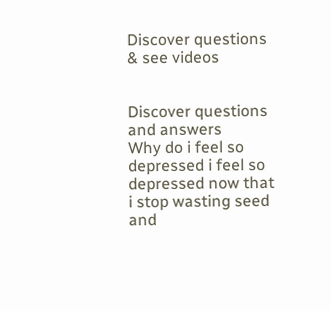Discover questions & see videos


Discover questions and answers
Why do i feel so depressed i feel so depressed now that i stop wasting seed and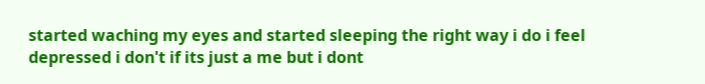started waching my eyes and started sleeping the right way i do i feel depressed i don't if its just a me but i dont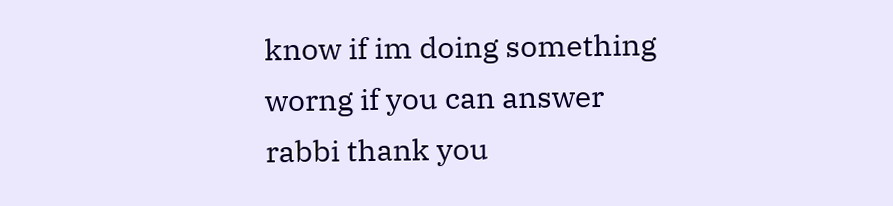know if im doing something worng if you can answer rabbi thank you